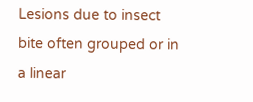Lesions due to insect bite often grouped or in a linear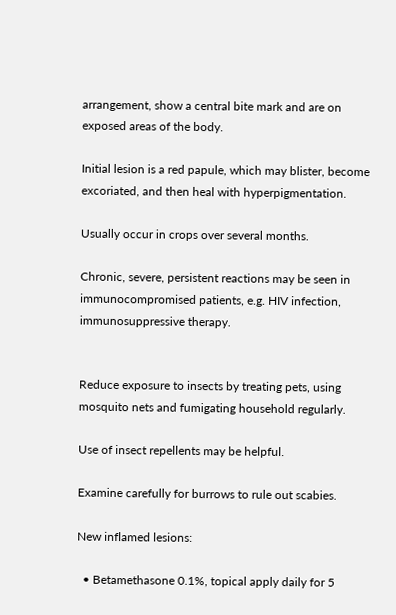arrangement, show a central bite mark and are on exposed areas of the body.

Initial lesion is a red papule, which may blister, become excoriated, and then heal with hyperpigmentation.

Usually occur in crops over several months.

Chronic, severe, persistent reactions may be seen in immunocompromised patients, e.g. HIV infection, immunosuppressive therapy.


Reduce exposure to insects by treating pets, using mosquito nets and fumigating household regularly.

Use of insect repellents may be helpful.

Examine carefully for burrows to rule out scabies.

New inflamed lesions:

  • Betamethasone 0.1%, topical apply daily for 5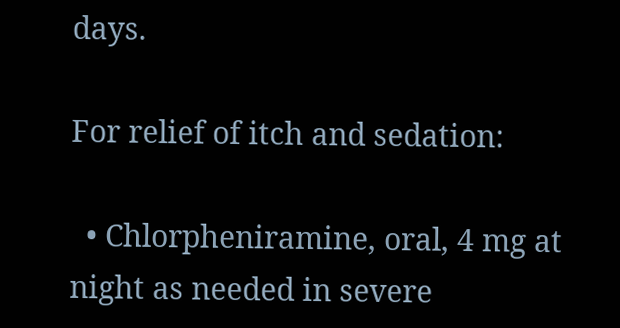days.

For relief of itch and sedation:

  • Chlorpheniramine, oral, 4 mg at night as needed in severe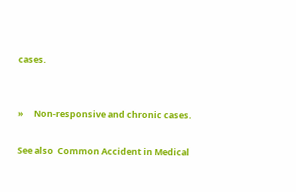cases.


»     Non-responsive and chronic cases.

See also  Common Accident in Medical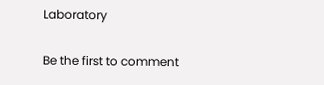Laboratory

Be the first to comment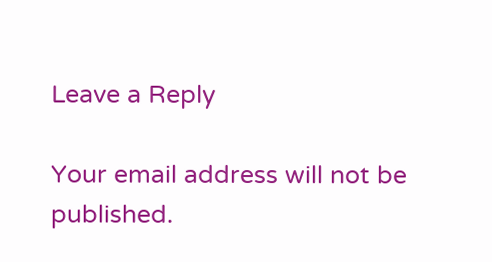Leave a Reply

Your email address will not be published.